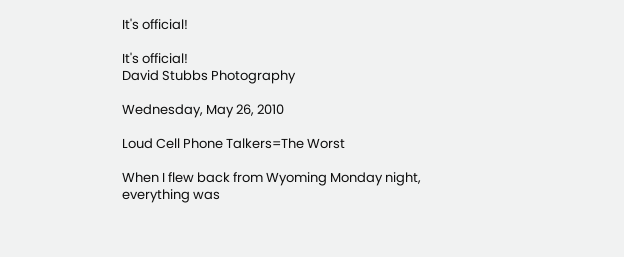It's official!

It's official!
David Stubbs Photography

Wednesday, May 26, 2010

Loud Cell Phone Talkers=The Worst

When I flew back from Wyoming Monday night, everything was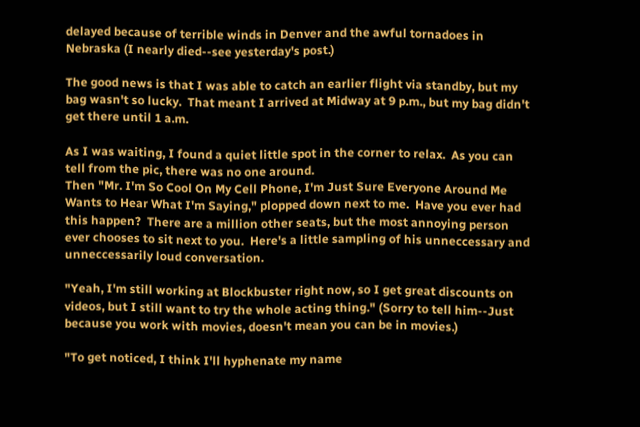delayed because of terrible winds in Denver and the awful tornadoes in Nebraska (I nearly died--see yesterday's post.)

The good news is that I was able to catch an earlier flight via standby, but my bag wasn't so lucky.  That meant I arrived at Midway at 9 p.m., but my bag didn't get there until 1 a.m.

As I was waiting, I found a quiet little spot in the corner to relax.  As you can tell from the pic, there was no one around.
Then "Mr. I'm So Cool On My Cell Phone, I'm Just Sure Everyone Around Me Wants to Hear What I'm Saying," plopped down next to me.  Have you ever had this happen?  There are a million other seats, but the most annoying person ever chooses to sit next to you.  Here's a little sampling of his unneccessary and unneccessarily loud conversation.

"Yeah, I'm still working at Blockbuster right now, so I get great discounts on videos, but I still want to try the whole acting thing." (Sorry to tell him--Just because you work with movies, doesn't mean you can be in movies.)

"To get noticed, I think I'll hyphenate my name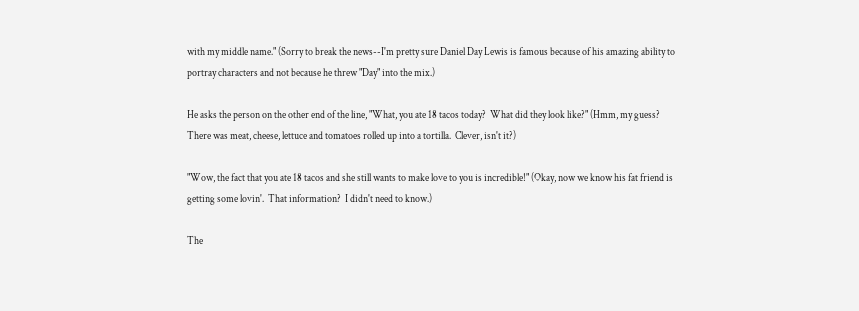with my middle name." (Sorry to break the news--I'm pretty sure Daniel Day Lewis is famous because of his amazing ability to portray characters and not because he threw "Day" into the mix.)

He asks the person on the other end of the line, "What, you ate 18 tacos today?  What did they look like?" (Hmm, my guess?  There was meat, cheese, lettuce and tomatoes rolled up into a tortilla.  Clever, isn't it?)

"Wow, the fact that you ate 18 tacos and she still wants to make love to you is incredible!" (Okay, now we know his fat friend is getting some lovin'.  That information?  I didn't need to know.)

The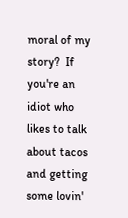moral of my story?  If you're an idiot who likes to talk about tacos and getting some lovin'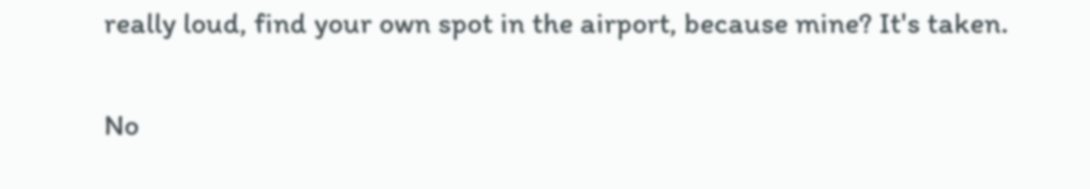really loud, find your own spot in the airport, because mine? It's taken.

No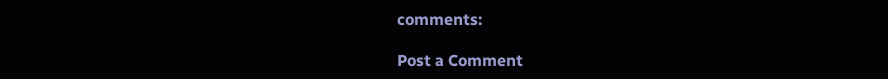comments:

Post a Comment